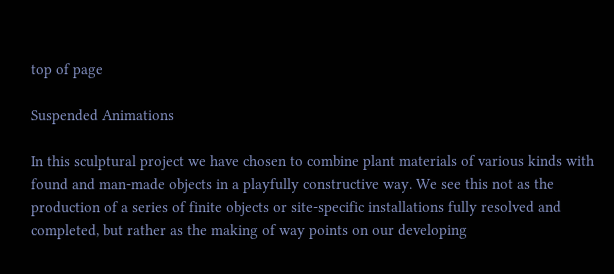top of page

Suspended Animations

In this sculptural project we have chosen to combine plant materials of various kinds with found and man-made objects in a playfully constructive way. We see this not as the production of a series of finite objects or site-specific installations fully resolved and completed, but rather as the making of way points on our developing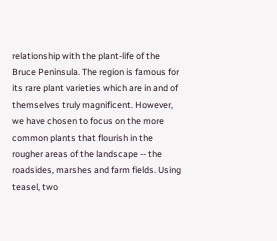relationship with the plant-life of the Bruce Peninsula. The region is famous for its rare plant varieties which are in and of themselves truly magnificent. However, we have chosen to focus on the more common plants that flourish in the rougher areas of the landscape -- the roadsides, marshes and farm fields. Using teasel, two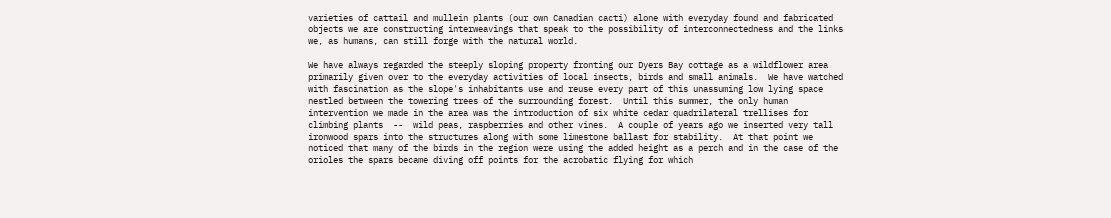varieties of cattail and mullein plants (our own Canadian cacti) alone with everyday found and fabricated objects we are constructing interweavings that speak to the possibility of interconnectedness and the links we, as humans, can still forge with the natural world.

We have always regarded the steeply sloping property fronting our Dyers Bay cottage as a wildflower area primarily given over to the everyday activities of local insects, birds and small animals.  We have watched with fascination as the slope's inhabitants use and reuse every part of this unassuming low lying space nestled between the towering trees of the surrounding forest.  Until this summer, the only human intervention we made in the area was the introduction of six white cedar quadrilateral trellises for climbing plants  --  wild peas, raspberries and other vines.  A couple of years ago we inserted very tall ironwood spars into the structures along with some limestone ballast for stability.  At that point we noticed that many of the birds in the region were using the added height as a perch and in the case of the orioles the spars became diving off points for the acrobatic flying for which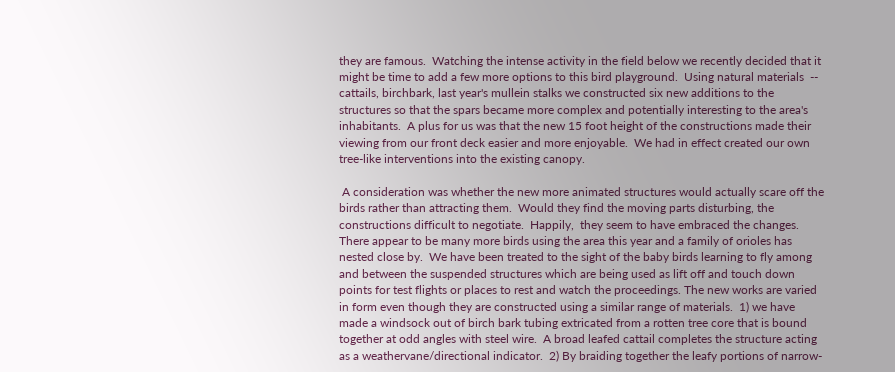they are famous.  Watching the intense activity in the field below we recently decided that it might be time to add a few more options to this bird playground.  Using natural materials  --  cattails, birchbark, last year's mullein stalks we constructed six new additions to the structures so that the spars became more complex and potentially interesting to the area's inhabitants.  A plus for us was that the new 15 foot height of the constructions made their viewing from our front deck easier and more enjoyable.  We had in effect created our own tree-like interventions into the existing canopy.

 A consideration was whether the new more animated structures would actually scare off the birds rather than attracting them.  Would they find the moving parts disturbing, the constructions difficult to negotiate.  Happily,  they seem to have embraced the changes.  There appear to be many more birds using the area this year and a family of orioles has nested close by.  We have been treated to the sight of the baby birds learning to fly among and between the suspended structures which are being used as lift off and touch down points for test flights or places to rest and watch the proceedings. The new works are varied in form even though they are constructed using a similar range of materials.  1) we have made a windsock out of birch bark tubing extricated from a rotten tree core that is bound together at odd angles with steel wire.  A broad leafed cattail completes the structure acting as a weathervane/directional indicator.  2) By braiding together the leafy portions of narrow-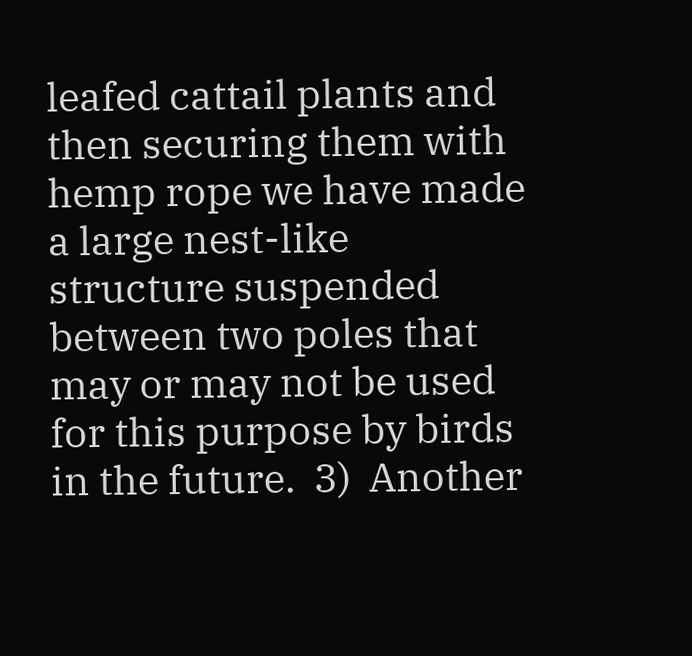leafed cattail plants and then securing them with hemp rope we have made a large nest-like structure suspended between two poles that may or may not be used for this purpose by birds in the future.  3)  Another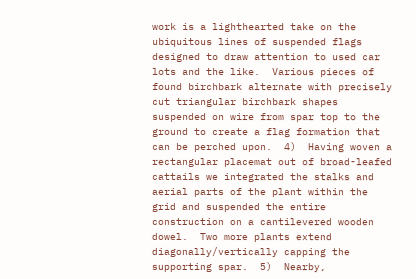work is a lighthearted take on the ubiquitous lines of suspended flags designed to draw attention to used car lots and the like.  Various pieces of found birchbark alternate with precisely cut triangular birchbark shapes suspended on wire from spar top to the ground to create a flag formation that can be perched upon.  4)  Having woven a rectangular placemat out of broad-leafed cattails we integrated the stalks and aerial parts of the plant within the grid and suspended the entire construction on a cantilevered wooden dowel.  Two more plants extend diagonally/vertically capping the supporting spar.  5)  Nearby,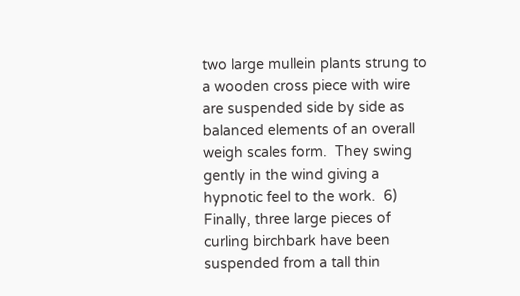two large mullein plants strung to a wooden cross piece with wire are suspended side by side as balanced elements of an overall weigh scales form.  They swing gently in the wind giving a hypnotic feel to the work.  6) Finally, three large pieces of curling birchbark have been suspended from a tall thin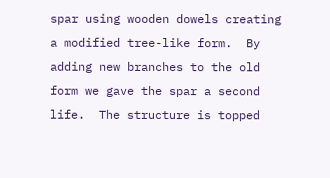spar using wooden dowels creating a modified tree-like form.  By adding new branches to the old form we gave the spar a second life.  The structure is topped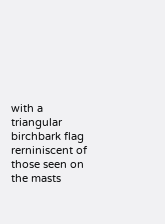with a triangular birchbark flag rerniniscent of those seen on the masts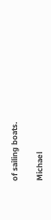of sailing boats.

Michael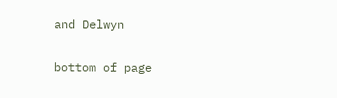and Delwyn

bottom of page